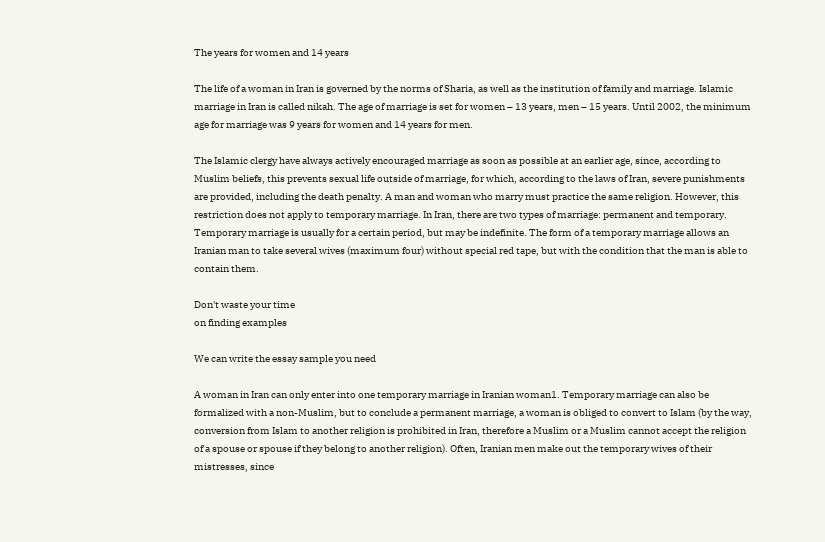The years for women and 14 years

The life of a woman in Iran is governed by the norms of Sharia, as well as the institution of family and marriage. Islamic marriage in Iran is called nikah. The age of marriage is set for women – 13 years, men – 15 years. Until 2002, the minimum age for marriage was 9 years for women and 14 years for men.

The Islamic clergy have always actively encouraged marriage as soon as possible at an earlier age, since, according to Muslim beliefs, this prevents sexual life outside of marriage, for which, according to the laws of Iran, severe punishments are provided, including the death penalty. A man and woman who marry must practice the same religion. However, this restriction does not apply to temporary marriage. In Iran, there are two types of marriage: permanent and temporary. Temporary marriage is usually for a certain period, but may be indefinite. The form of a temporary marriage allows an Iranian man to take several wives (maximum four) without special red tape, but with the condition that the man is able to contain them.

Don't waste your time
on finding examples

We can write the essay sample you need

A woman in Iran can only enter into one temporary marriage in Iranian woman1. Temporary marriage can also be formalized with a non-Muslim, but to conclude a permanent marriage, a woman is obliged to convert to Islam (by the way, conversion from Islam to another religion is prohibited in Iran, therefore a Muslim or a Muslim cannot accept the religion of a spouse or spouse if they belong to another religion). Often, Iranian men make out the temporary wives of their mistresses, since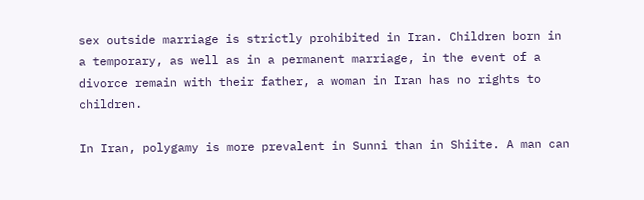sex outside marriage is strictly prohibited in Iran. Children born in a temporary, as well as in a permanent marriage, in the event of a divorce remain with their father, a woman in Iran has no rights to children.

In Iran, polygamy is more prevalent in Sunni than in Shiite. A man can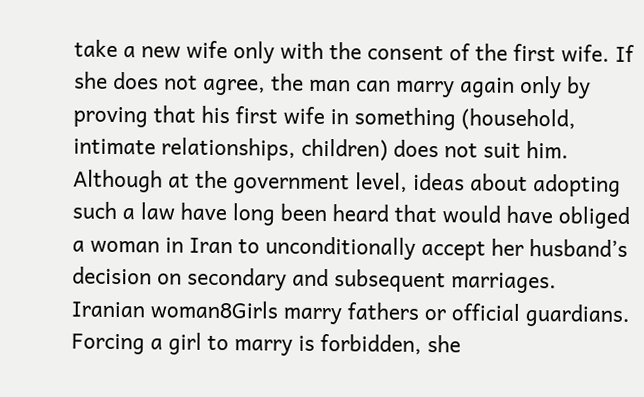take a new wife only with the consent of the first wife. If she does not agree, the man can marry again only by proving that his first wife in something (household, intimate relationships, children) does not suit him. Although at the government level, ideas about adopting such a law have long been heard that would have obliged a woman in Iran to unconditionally accept her husband’s decision on secondary and subsequent marriages. Iranian woman8Girls marry fathers or official guardians. Forcing a girl to marry is forbidden, she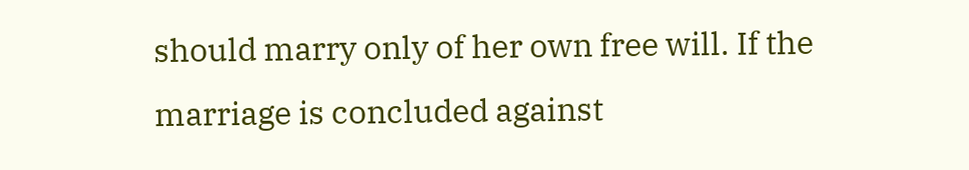should marry only of her own free will. If the marriage is concluded against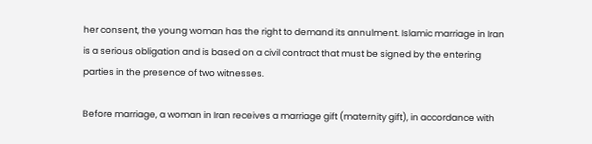her consent, the young woman has the right to demand its annulment. Islamic marriage in Iran is a serious obligation and is based on a civil contract that must be signed by the entering parties in the presence of two witnesses.

Before marriage, a woman in Iran receives a marriage gift (maternity gift), in accordance with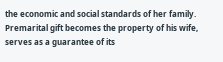the economic and social standards of her family. Premarital gift becomes the property of his wife, serves as a guarantee of its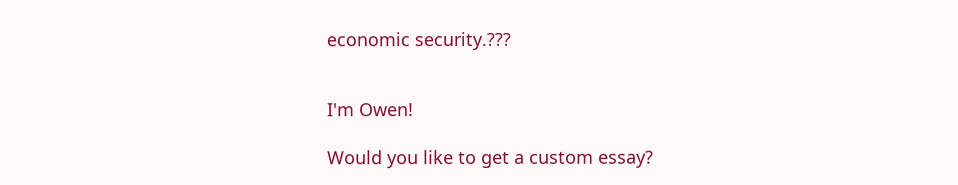economic security.???


I'm Owen!

Would you like to get a custom essay?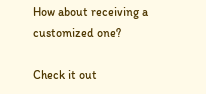How about receiving a customized one?

Check it out